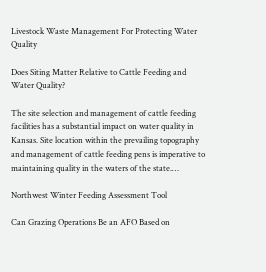Livestock Waste Management For Protecting Water Quality

Does Siting Matter Relative to Cattle Feeding and Water Quality?

The site selection and management of cattle feeding facilities has a substantial impact on water quality in Kansas. Site location within the prevailing topography and management of cattle feeding pens is imperative to maintaining quality in the waters of the state.…

Northwest Winter Feeding Assessment Tool

Can Grazing Operations Be an AFO Based on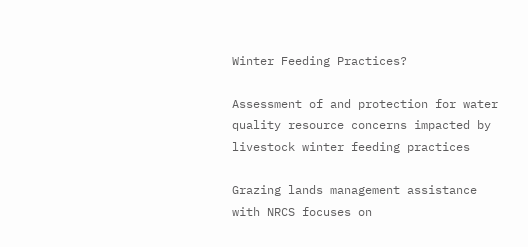Winter Feeding Practices?

Assessment of and protection for water quality resource concerns impacted by livestock winter feeding practices

Grazing lands management assistance with NRCS focuses on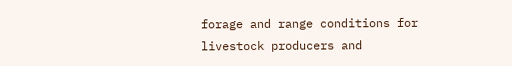forage and range conditions for livestock producers and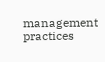management practices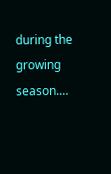during the growing season.…